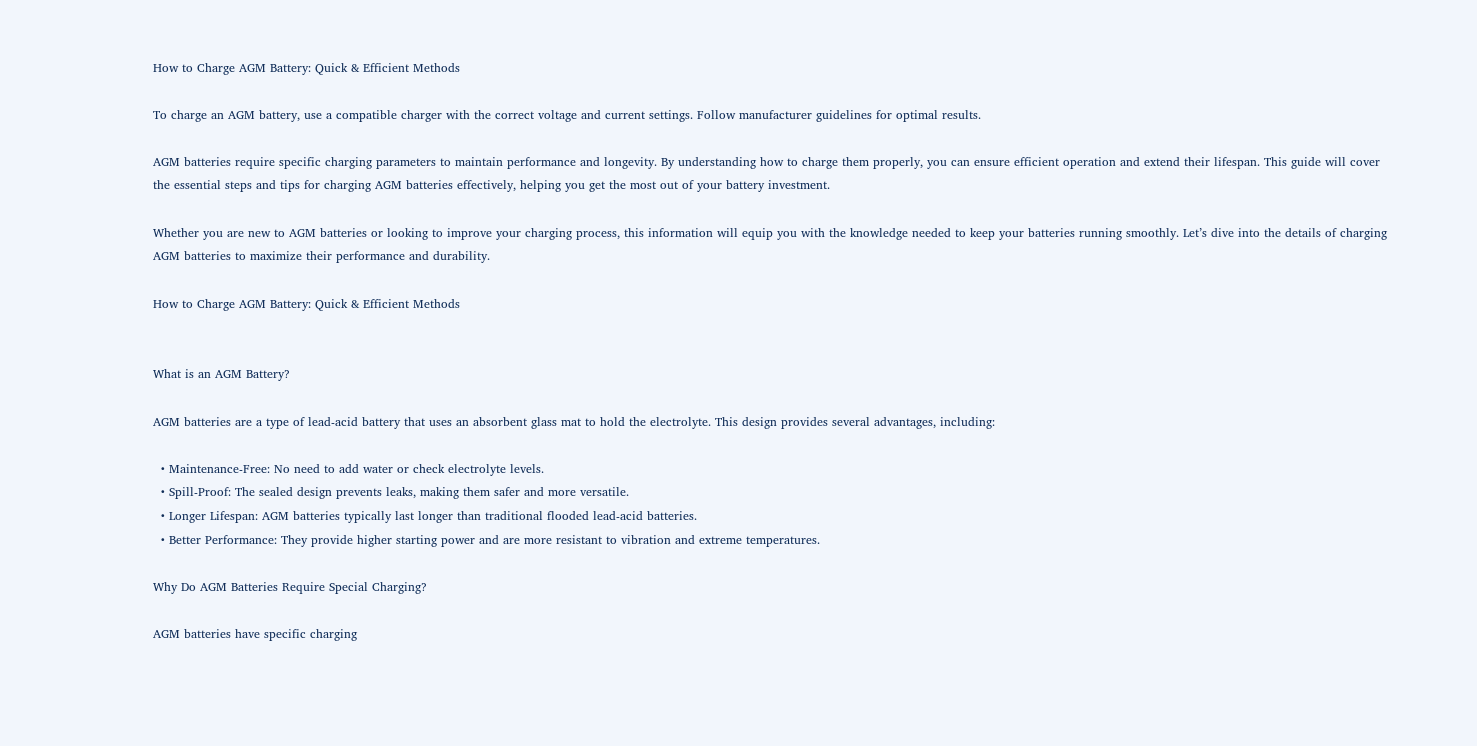How to Charge AGM Battery: Quick & Efficient Methods

To charge an AGM battery, use a compatible charger with the correct voltage and current settings. Follow manufacturer guidelines for optimal results.

AGM batteries require specific charging parameters to maintain performance and longevity. By understanding how to charge them properly, you can ensure efficient operation and extend their lifespan. This guide will cover the essential steps and tips for charging AGM batteries effectively, helping you get the most out of your battery investment.

Whether you are new to AGM batteries or looking to improve your charging process, this information will equip you with the knowledge needed to keep your batteries running smoothly. Let’s dive into the details of charging AGM batteries to maximize their performance and durability.

How to Charge AGM Battery: Quick & Efficient Methods


What is an AGM Battery?

AGM batteries are a type of lead-acid battery that uses an absorbent glass mat to hold the electrolyte. This design provides several advantages, including:

  • Maintenance-Free: No need to add water or check electrolyte levels.
  • Spill-Proof: The sealed design prevents leaks, making them safer and more versatile.
  • Longer Lifespan: AGM batteries typically last longer than traditional flooded lead-acid batteries.
  • Better Performance: They provide higher starting power and are more resistant to vibration and extreme temperatures.

Why Do AGM Batteries Require Special Charging?

AGM batteries have specific charging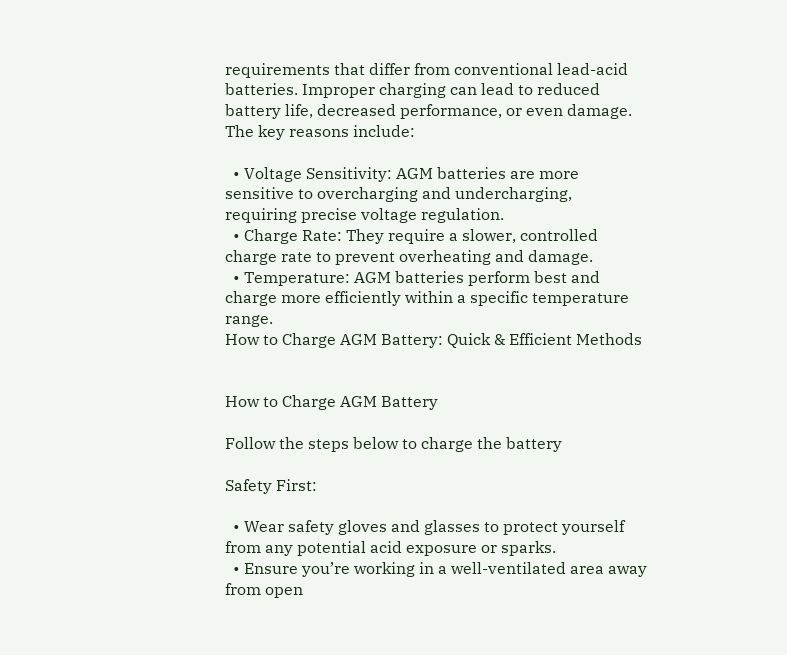requirements that differ from conventional lead-acid batteries. Improper charging can lead to reduced battery life, decreased performance, or even damage. The key reasons include:

  • Voltage Sensitivity: AGM batteries are more sensitive to overcharging and undercharging, requiring precise voltage regulation.
  • Charge Rate: They require a slower, controlled charge rate to prevent overheating and damage.
  • Temperature: AGM batteries perform best and charge more efficiently within a specific temperature range.
How to Charge AGM Battery: Quick & Efficient Methods


How to Charge AGM Battery

Follow the steps below to charge the battery

Safety First:

  • Wear safety gloves and glasses to protect yourself from any potential acid exposure or sparks.
  • Ensure you’re working in a well-ventilated area away from open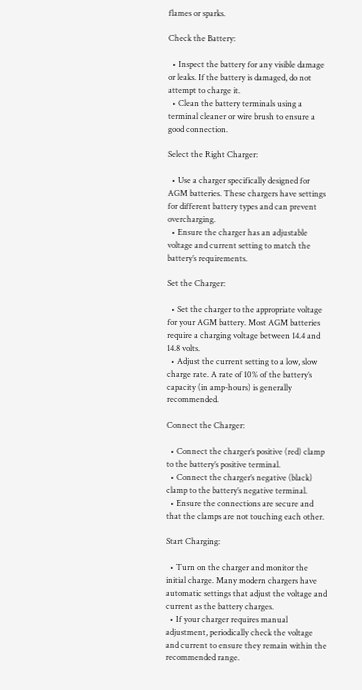flames or sparks.

Check the Battery:

  • Inspect the battery for any visible damage or leaks. If the battery is damaged, do not attempt to charge it.
  • Clean the battery terminals using a terminal cleaner or wire brush to ensure a good connection.

Select the Right Charger:

  • Use a charger specifically designed for AGM batteries. These chargers have settings for different battery types and can prevent overcharging.
  • Ensure the charger has an adjustable voltage and current setting to match the battery’s requirements.

Set the Charger:

  • Set the charger to the appropriate voltage for your AGM battery. Most AGM batteries require a charging voltage between 14.4 and 14.8 volts.
  • Adjust the current setting to a low, slow charge rate. A rate of 10% of the battery’s capacity (in amp-hours) is generally recommended.

Connect the Charger:

  • Connect the charger’s positive (red) clamp to the battery’s positive terminal.
  • Connect the charger’s negative (black) clamp to the battery’s negative terminal.
  • Ensure the connections are secure and that the clamps are not touching each other.

Start Charging:

  • Turn on the charger and monitor the initial charge. Many modern chargers have automatic settings that adjust the voltage and current as the battery charges.
  • If your charger requires manual adjustment, periodically check the voltage and current to ensure they remain within the recommended range.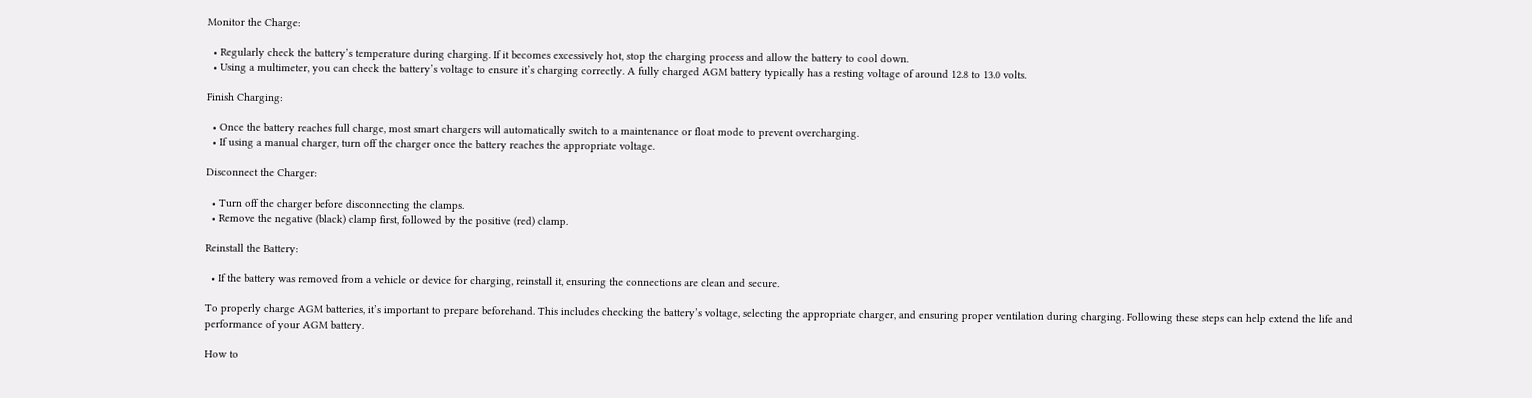Monitor the Charge:

  • Regularly check the battery’s temperature during charging. If it becomes excessively hot, stop the charging process and allow the battery to cool down.
  • Using a multimeter, you can check the battery’s voltage to ensure it’s charging correctly. A fully charged AGM battery typically has a resting voltage of around 12.8 to 13.0 volts.

Finish Charging:

  • Once the battery reaches full charge, most smart chargers will automatically switch to a maintenance or float mode to prevent overcharging.
  • If using a manual charger, turn off the charger once the battery reaches the appropriate voltage.

Disconnect the Charger:

  • Turn off the charger before disconnecting the clamps.
  • Remove the negative (black) clamp first, followed by the positive (red) clamp.

Reinstall the Battery:

  • If the battery was removed from a vehicle or device for charging, reinstall it, ensuring the connections are clean and secure.

To properly charge AGM batteries, it’s important to prepare beforehand. This includes checking the battery’s voltage, selecting the appropriate charger, and ensuring proper ventilation during charging. Following these steps can help extend the life and performance of your AGM battery.

How to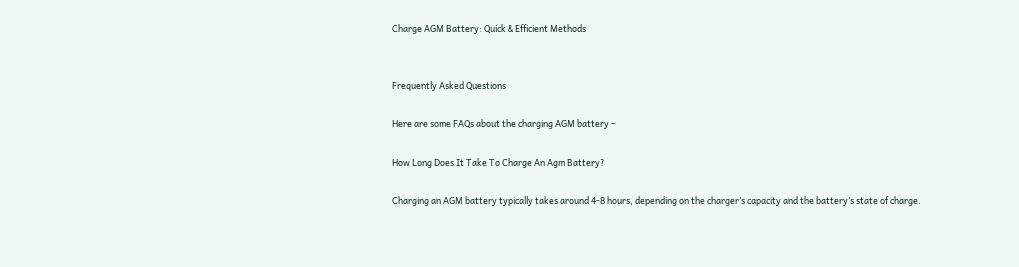Charge AGM Battery: Quick & Efficient Methods


Frequently Asked Questions

Here are some FAQs about the charging AGM battery –

How Long Does It Take To Charge An Agm Battery?

Charging an AGM battery typically takes around 4-8 hours, depending on the charger’s capacity and the battery’s state of charge.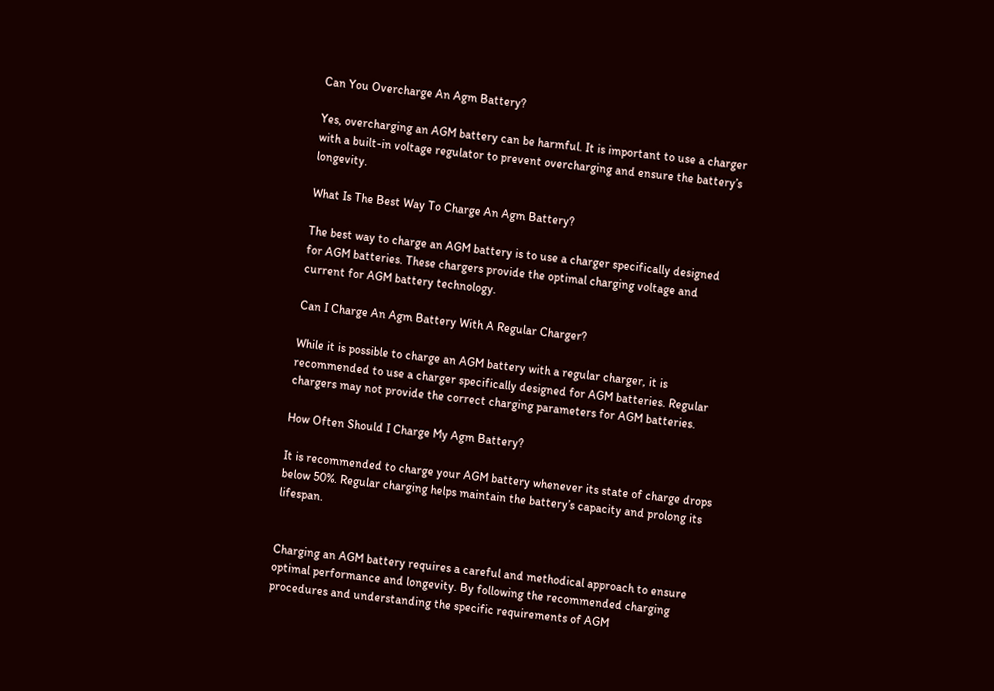Can You Overcharge An Agm Battery?

Yes, overcharging an AGM battery can be harmful. It is important to use a charger with a built-in voltage regulator to prevent overcharging and ensure the battery’s longevity.

What Is The Best Way To Charge An Agm Battery?

The best way to charge an AGM battery is to use a charger specifically designed for AGM batteries. These chargers provide the optimal charging voltage and current for AGM battery technology.

Can I Charge An Agm Battery With A Regular Charger?

While it is possible to charge an AGM battery with a regular charger, it is recommended to use a charger specifically designed for AGM batteries. Regular chargers may not provide the correct charging parameters for AGM batteries.

How Often Should I Charge My Agm Battery?

It is recommended to charge your AGM battery whenever its state of charge drops below 50%. Regular charging helps maintain the battery’s capacity and prolong its lifespan.


Charging an AGM battery requires a careful and methodical approach to ensure optimal performance and longevity. By following the recommended charging procedures and understanding the specific requirements of AGM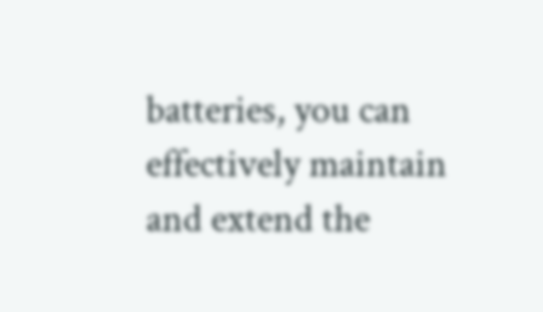batteries, you can effectively maintain and extend the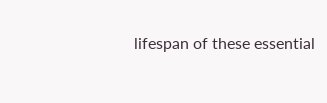lifespan of these essential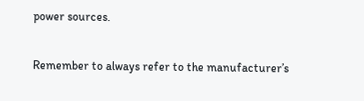power sources.

Remember to always refer to the manufacturer’s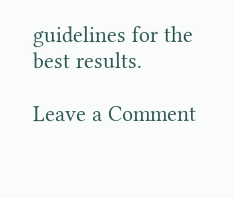guidelines for the best results.

Leave a Comment